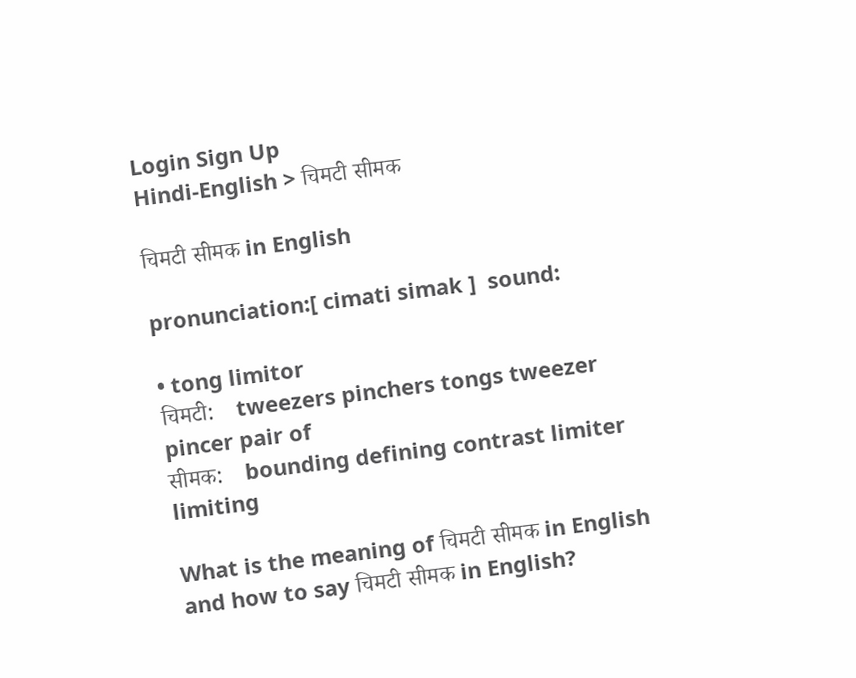Login Sign Up
Hindi-English > चिमटी सीमक

चिमटी सीमक in English

pronunciation:[ cimati simak ]  sound:

• tong limitor
चिमटी:    tweezers pinchers tongs tweezer pincer pair of
सीमक:    bounding defining contrast limiter limiting

What is the meaning of चिमटी सीमक in English and how to say चिमटी सीमक in English?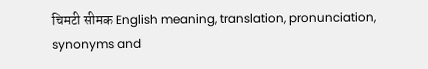चिमटी सीमक English meaning, translation, pronunciation, synonyms and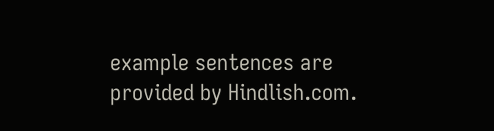example sentences are provided by Hindlish.com.